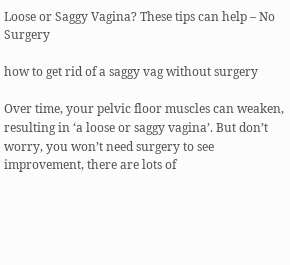Loose or Saggy Vagina? These tips can help – No Surgery

how to get rid of a saggy vag without surgery

Over time, your pelvic floor muscles can weaken, resulting in ‘a loose or saggy vagina’. But don’t worry, you won’t need surgery to see improvement, there are lots of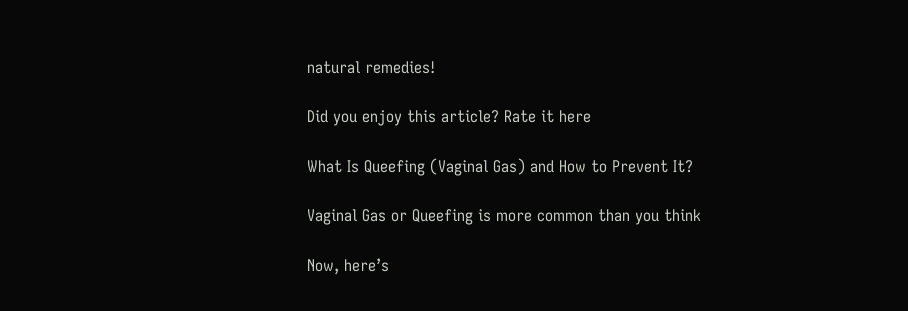natural remedies!

Did you enjoy this article? Rate it here

What Is Queefing (Vaginal Gas) and How to Prevent It?

Vaginal Gas or Queefing is more common than you think

Now, here’s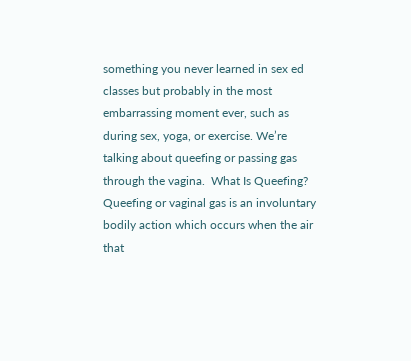something you never learned in sex ed classes but probably in the most embarrassing moment ever, such as during sex, yoga, or exercise. We’re talking about queefing or passing gas through the vagina.  What Is Queefing?  Queefing or vaginal gas is an involuntary bodily action which occurs when the air that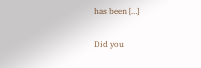has been […]

Did you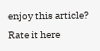enjoy this article? Rate it here